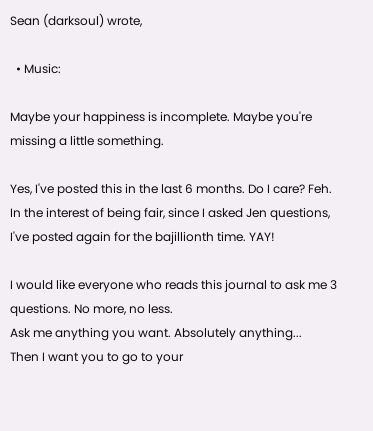Sean (darksoul) wrote,

  • Music:

Maybe your happiness is incomplete. Maybe you're missing a little something.

Yes, I've posted this in the last 6 months. Do I care? Feh. In the interest of being fair, since I asked Jen questions, I've posted again for the bajillionth time. YAY!

I would like everyone who reads this journal to ask me 3 questions. No more, no less.
Ask me anything you want. Absolutely anything...
Then I want you to go to your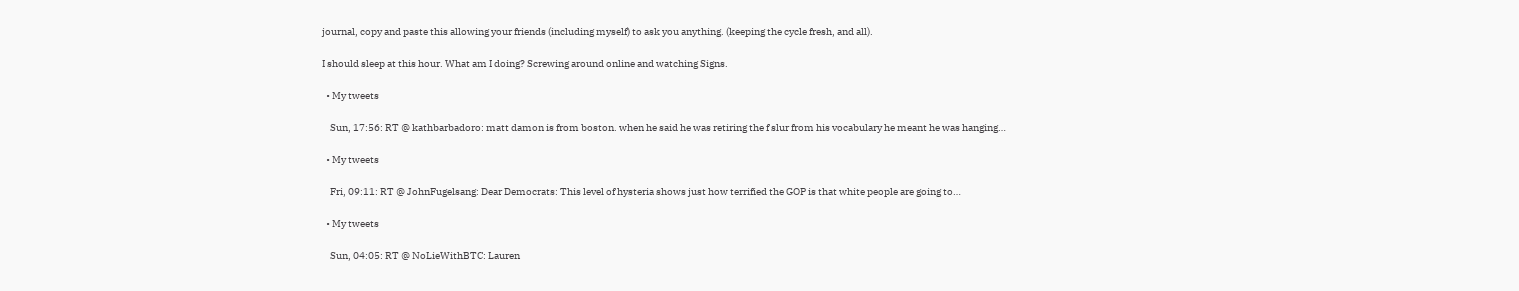journal, copy and paste this allowing your friends (including myself) to ask you anything. (keeping the cycle fresh, and all).

I should sleep at this hour. What am I doing? Screwing around online and watching Signs.

  • My tweets

    Sun, 17:56: RT @ kathbarbadoro: matt damon is from boston. when he said he was retiring the f slur from his vocabulary he meant he was hanging…

  • My tweets

    Fri, 09:11: RT @ JohnFugelsang: Dear Democrats: This level of hysteria shows just how terrified the GOP is that white people are going to…

  • My tweets

    Sun, 04:05: RT @ NoLieWithBTC: Lauren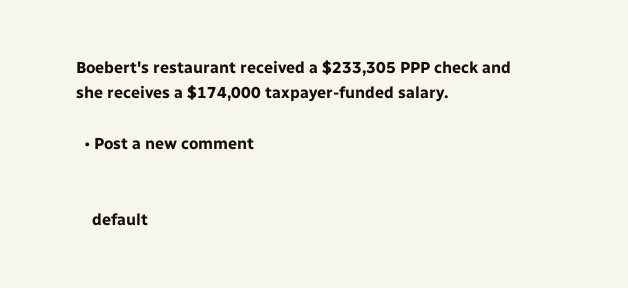Boebert's restaurant received a $233,305 PPP check and she receives a $174,000 taxpayer-funded salary.

  • Post a new comment


    default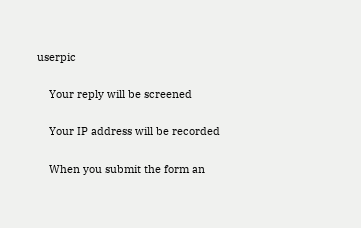userpic

    Your reply will be screened

    Your IP address will be recorded

    When you submit the form an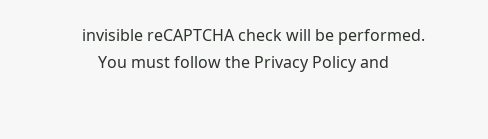invisible reCAPTCHA check will be performed.
    You must follow the Privacy Policy and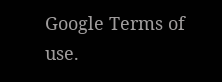Google Terms of use.